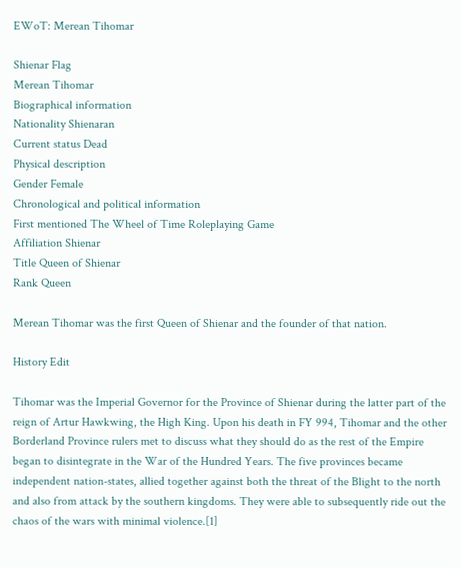EWoT: Merean Tihomar

Shienar Flag
Merean Tihomar
Biographical information
Nationality Shienaran
Current status Dead
Physical description
Gender Female
Chronological and political information
First mentioned The Wheel of Time Roleplaying Game
Affiliation Shienar
Title Queen of Shienar
Rank Queen

Merean Tihomar was the first Queen of Shienar and the founder of that nation.

History Edit

Tihomar was the Imperial Governor for the Province of Shienar during the latter part of the reign of Artur Hawkwing, the High King. Upon his death in FY 994, Tihomar and the other Borderland Province rulers met to discuss what they should do as the rest of the Empire began to disintegrate in the War of the Hundred Years. The five provinces became independent nation-states, allied together against both the threat of the Blight to the north and also from attack by the southern kingdoms. They were able to subsequently ride out the chaos of the wars with minimal violence.[1]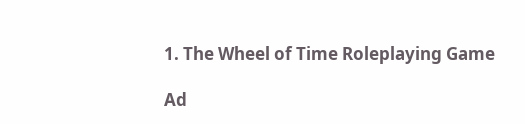1. The Wheel of Time Roleplaying Game

Ad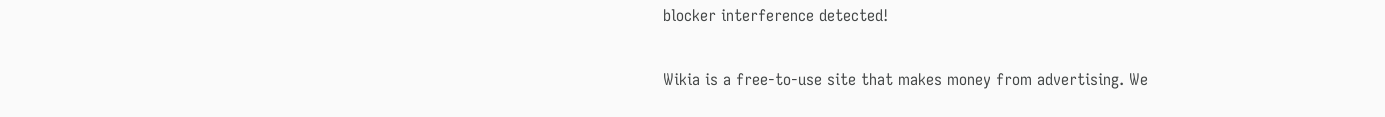blocker interference detected!

Wikia is a free-to-use site that makes money from advertising. We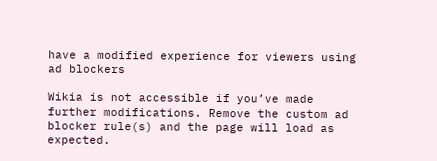have a modified experience for viewers using ad blockers

Wikia is not accessible if you’ve made further modifications. Remove the custom ad blocker rule(s) and the page will load as expected.